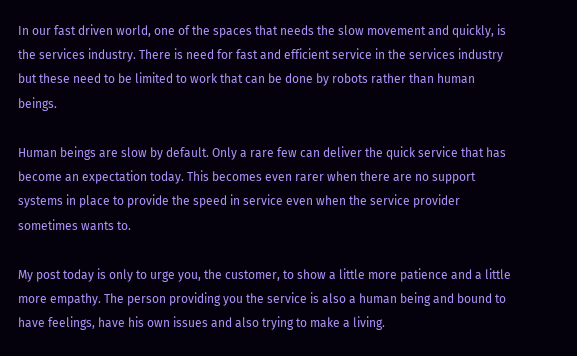In our fast driven world, one of the spaces that needs the slow movement and quickly, is the services industry. There is need for fast and efficient service in the services industry but these need to be limited to work that can be done by robots rather than human beings.

Human beings are slow by default. Only a rare few can deliver the quick service that has become an expectation today. This becomes even rarer when there are no support systems in place to provide the speed in service even when the service provider sometimes wants to.

My post today is only to urge you, the customer, to show a little more patience and a little more empathy. The person providing you the service is also a human being and bound to have feelings, have his own issues and also trying to make a living.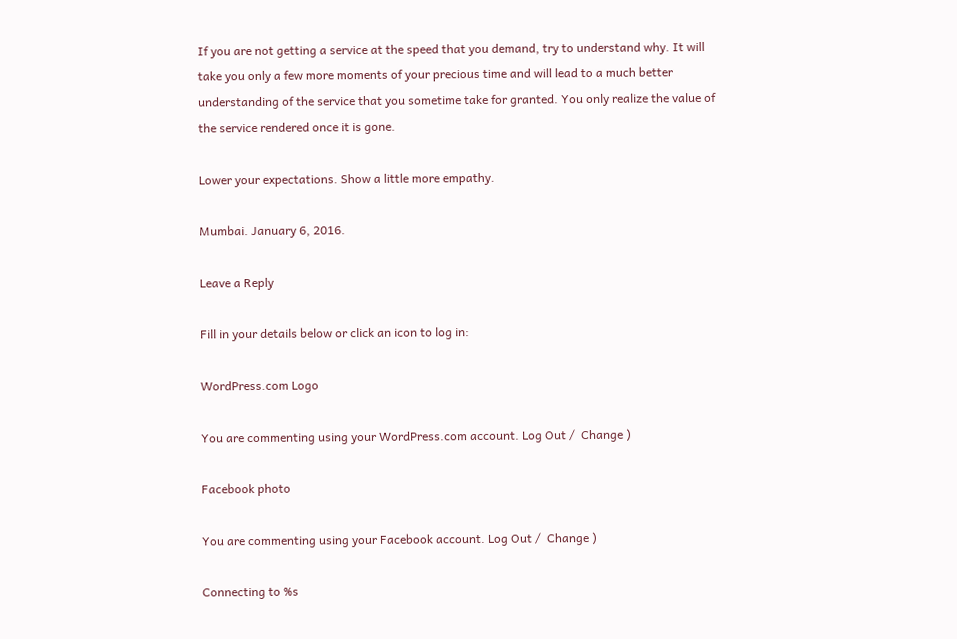If you are not getting a service at the speed that you demand, try to understand why. It will take you only a few more moments of your precious time and will lead to a much better understanding of the service that you sometime take for granted. You only realize the value of the service rendered once it is gone.

Lower your expectations. Show a little more empathy.

Mumbai. January 6, 2016.

Leave a Reply

Fill in your details below or click an icon to log in:

WordPress.com Logo

You are commenting using your WordPress.com account. Log Out /  Change )

Facebook photo

You are commenting using your Facebook account. Log Out /  Change )

Connecting to %s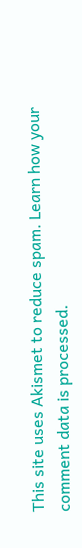This site uses Akismet to reduce spam. Learn how your comment data is processed.